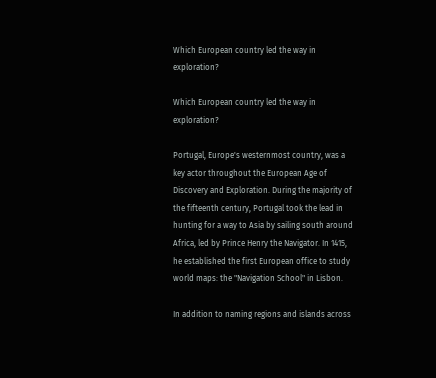Which European country led the way in exploration?

Which European country led the way in exploration?

Portugal, Europe's westernmost country, was a key actor throughout the European Age of Discovery and Exploration. During the majority of the fifteenth century, Portugal took the lead in hunting for a way to Asia by sailing south around Africa, led by Prince Henry the Navigator. In 1415, he established the first European office to study world maps: the "Navigation School" in Lisbon.

In addition to naming regions and islands across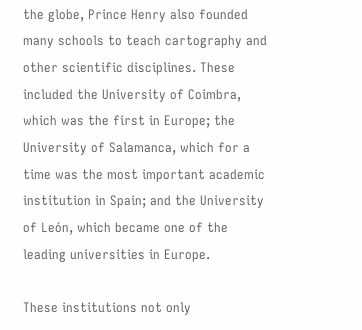the globe, Prince Henry also founded many schools to teach cartography and other scientific disciplines. These included the University of Coimbra, which was the first in Europe; the University of Salamanca, which for a time was the most important academic institution in Spain; and the University of León, which became one of the leading universities in Europe.

These institutions not only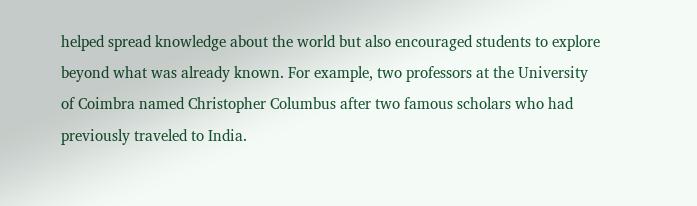helped spread knowledge about the world but also encouraged students to explore beyond what was already known. For example, two professors at the University of Coimbra named Christopher Columbus after two famous scholars who had previously traveled to India.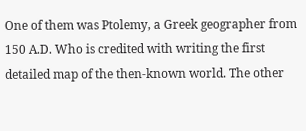One of them was Ptolemy, a Greek geographer from 150 A.D. Who is credited with writing the first detailed map of the then-known world. The other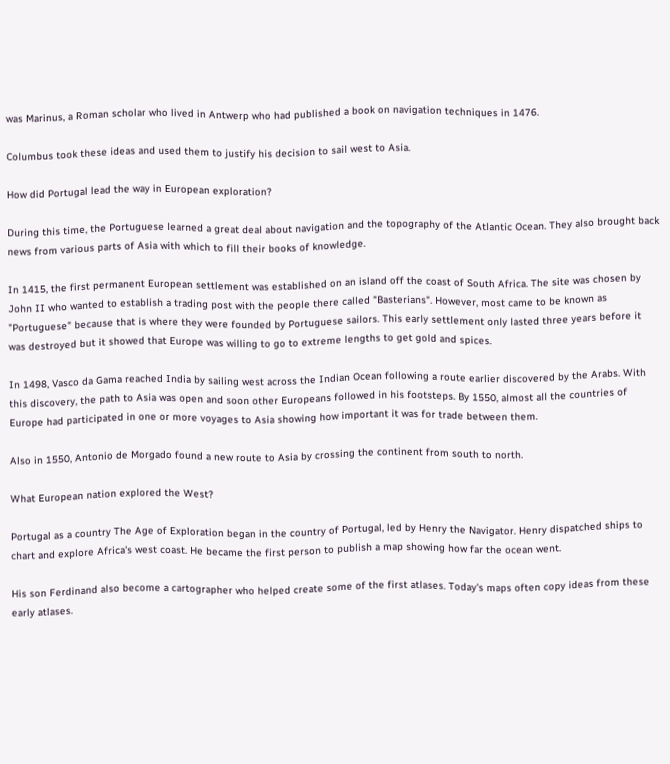was Marinus, a Roman scholar who lived in Antwerp who had published a book on navigation techniques in 1476.

Columbus took these ideas and used them to justify his decision to sail west to Asia.

How did Portugal lead the way in European exploration?

During this time, the Portuguese learned a great deal about navigation and the topography of the Atlantic Ocean. They also brought back news from various parts of Asia with which to fill their books of knowledge.

In 1415, the first permanent European settlement was established on an island off the coast of South Africa. The site was chosen by John II who wanted to establish a trading post with the people there called "Basterians". However, most came to be known as "Portuguese" because that is where they were founded by Portuguese sailors. This early settlement only lasted three years before it was destroyed but it showed that Europe was willing to go to extreme lengths to get gold and spices.

In 1498, Vasco da Gama reached India by sailing west across the Indian Ocean following a route earlier discovered by the Arabs. With this discovery, the path to Asia was open and soon other Europeans followed in his footsteps. By 1550, almost all the countries of Europe had participated in one or more voyages to Asia showing how important it was for trade between them.

Also in 1550, Antonio de Morgado found a new route to Asia by crossing the continent from south to north.

What European nation explored the West?

Portugal as a country The Age of Exploration began in the country of Portugal, led by Henry the Navigator. Henry dispatched ships to chart and explore Africa's west coast. He became the first person to publish a map showing how far the ocean went.

His son Ferdinand also become a cartographer who helped create some of the first atlases. Today's maps often copy ideas from these early atlases.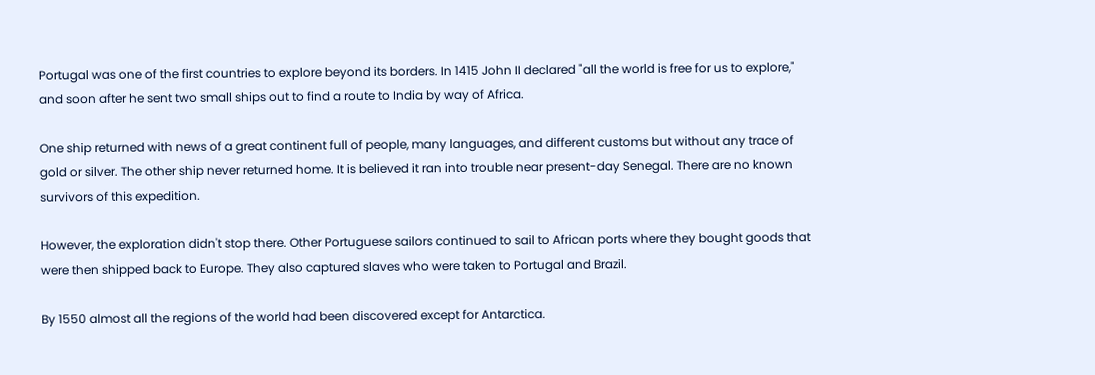Portugal was one of the first countries to explore beyond its borders. In 1415 John II declared "all the world is free for us to explore," and soon after he sent two small ships out to find a route to India by way of Africa.

One ship returned with news of a great continent full of people, many languages, and different customs but without any trace of gold or silver. The other ship never returned home. It is believed it ran into trouble near present-day Senegal. There are no known survivors of this expedition.

However, the exploration didn't stop there. Other Portuguese sailors continued to sail to African ports where they bought goods that were then shipped back to Europe. They also captured slaves who were taken to Portugal and Brazil.

By 1550 almost all the regions of the world had been discovered except for Antarctica.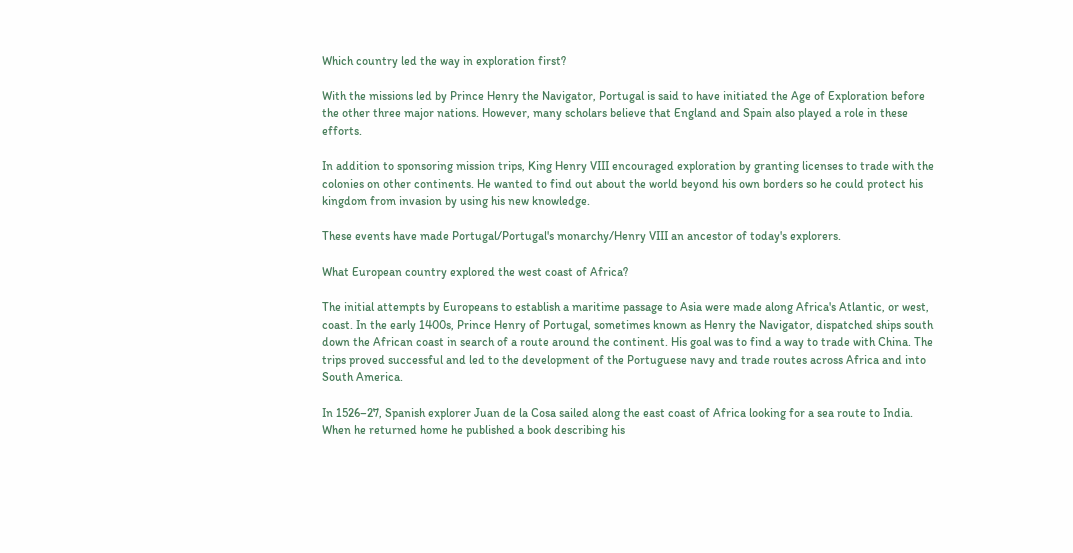Which country led the way in exploration first?

With the missions led by Prince Henry the Navigator, Portugal is said to have initiated the Age of Exploration before the other three major nations. However, many scholars believe that England and Spain also played a role in these efforts.

In addition to sponsoring mission trips, King Henry VIII encouraged exploration by granting licenses to trade with the colonies on other continents. He wanted to find out about the world beyond his own borders so he could protect his kingdom from invasion by using his new knowledge.

These events have made Portugal/Portugal's monarchy/Henry VIII an ancestor of today's explorers.

What European country explored the west coast of Africa?

The initial attempts by Europeans to establish a maritime passage to Asia were made along Africa's Atlantic, or west, coast. In the early 1400s, Prince Henry of Portugal, sometimes known as Henry the Navigator, dispatched ships south down the African coast in search of a route around the continent. His goal was to find a way to trade with China. The trips proved successful and led to the development of the Portuguese navy and trade routes across Africa and into South America.

In 1526–27, Spanish explorer Juan de la Cosa sailed along the east coast of Africa looking for a sea route to India. When he returned home he published a book describing his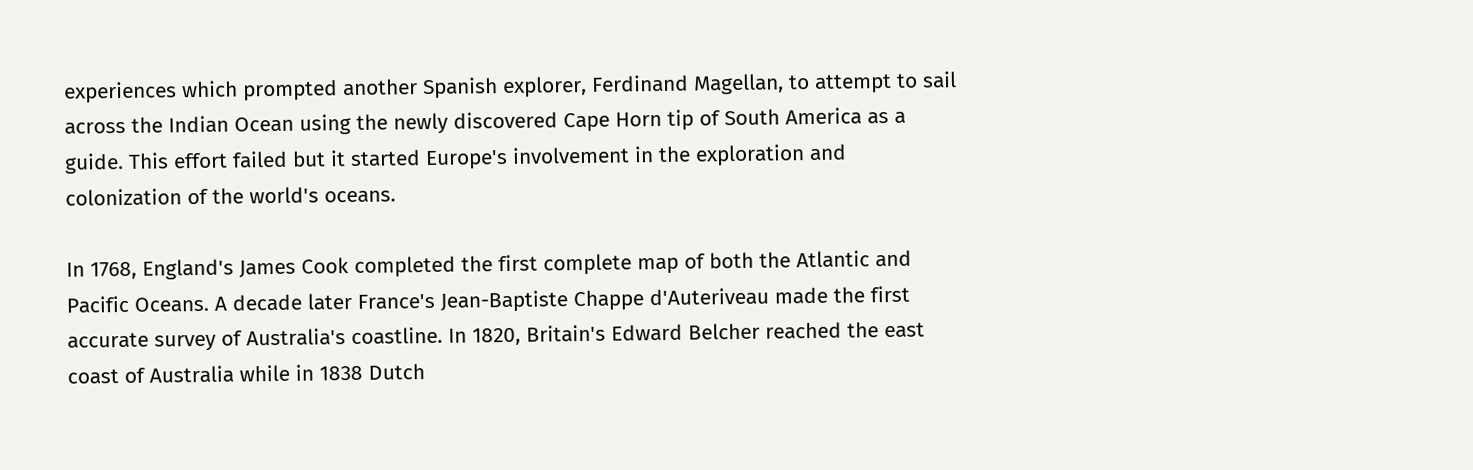experiences which prompted another Spanish explorer, Ferdinand Magellan, to attempt to sail across the Indian Ocean using the newly discovered Cape Horn tip of South America as a guide. This effort failed but it started Europe's involvement in the exploration and colonization of the world's oceans.

In 1768, England's James Cook completed the first complete map of both the Atlantic and Pacific Oceans. A decade later France's Jean-Baptiste Chappe d'Auteriveau made the first accurate survey of Australia's coastline. In 1820, Britain's Edward Belcher reached the east coast of Australia while in 1838 Dutch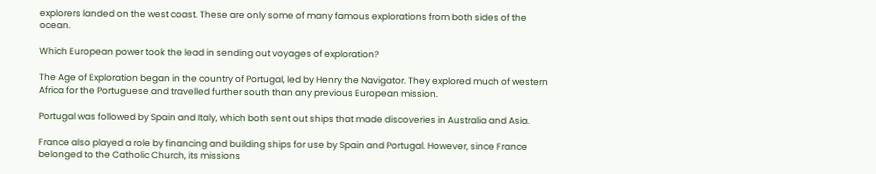explorers landed on the west coast. These are only some of many famous explorations from both sides of the ocean.

Which European power took the lead in sending out voyages of exploration?

The Age of Exploration began in the country of Portugal, led by Henry the Navigator. They explored much of western Africa for the Portuguese and travelled further south than any previous European mission.

Portugal was followed by Spain and Italy, which both sent out ships that made discoveries in Australia and Asia.

France also played a role by financing and building ships for use by Spain and Portugal. However, since France belonged to the Catholic Church, its missions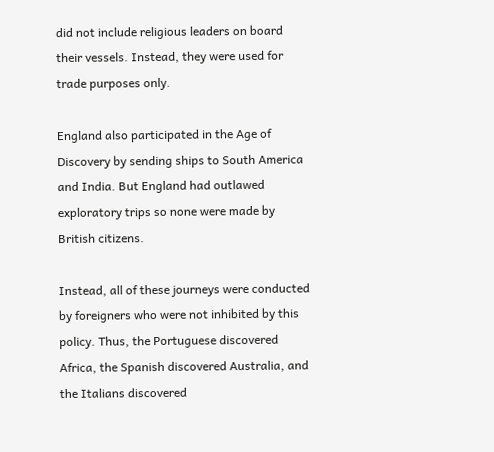did not include religious leaders on board their vessels. Instead, they were used for trade purposes only.

England also participated in the Age of Discovery by sending ships to South America and India. But England had outlawed exploratory trips so none were made by British citizens.

Instead, all of these journeys were conducted by foreigners who were not inhibited by this policy. Thus, the Portuguese discovered Africa, the Spanish discovered Australia, and the Italians discovered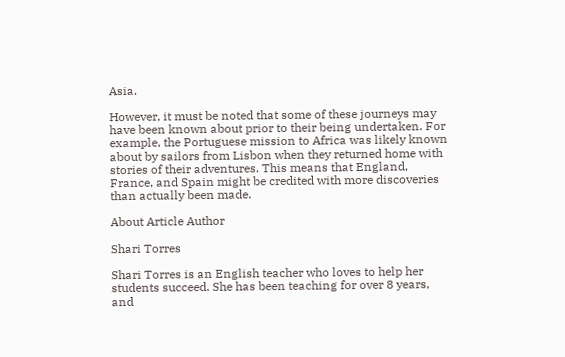Asia.

However, it must be noted that some of these journeys may have been known about prior to their being undertaken. For example, the Portuguese mission to Africa was likely known about by sailors from Lisbon when they returned home with stories of their adventures. This means that England, France, and Spain might be credited with more discoveries than actually been made.

About Article Author

Shari Torres

Shari Torres is an English teacher who loves to help her students succeed. She has been teaching for over 8 years, and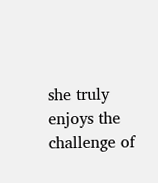she truly enjoys the challenge of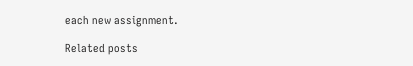each new assignment.

Related posts